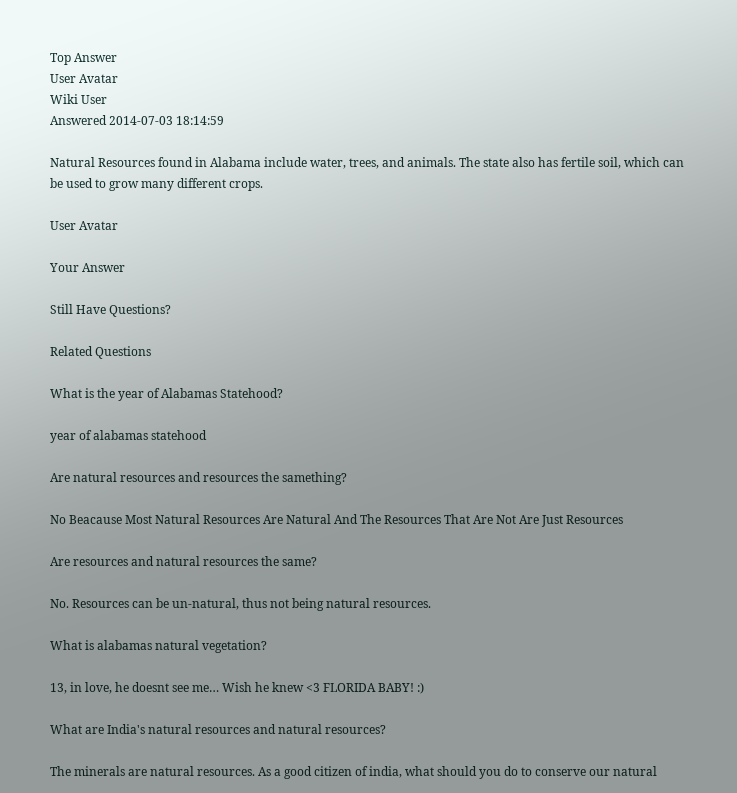Top Answer
User Avatar
Wiki User
Answered 2014-07-03 18:14:59

Natural Resources found in Alabama include water, trees, and animals. The state also has fertile soil, which can be used to grow many different crops.

User Avatar

Your Answer

Still Have Questions?

Related Questions

What is the year of Alabamas Statehood?

year of alabamas statehood

Are natural resources and resources the samething?

No Beacause Most Natural Resources Are Natural And The Resources That Are Not Are Just Resources

Are resources and natural resources the same?

No. Resources can be un-natural, thus not being natural resources.

What is alabamas natural vegetation?

13, in love, he doesnt see me… Wish he knew <3 FLORIDA BABY! :)

What are India's natural resources and natural resources?

The minerals are natural resources. As a good citizen of india, what should you do to conserve our natural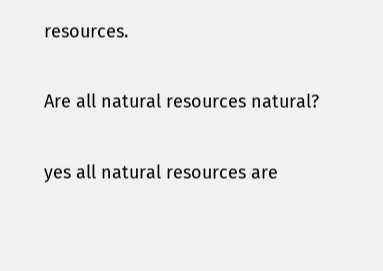resources.

Are all natural resources natural?

yes all natural resources are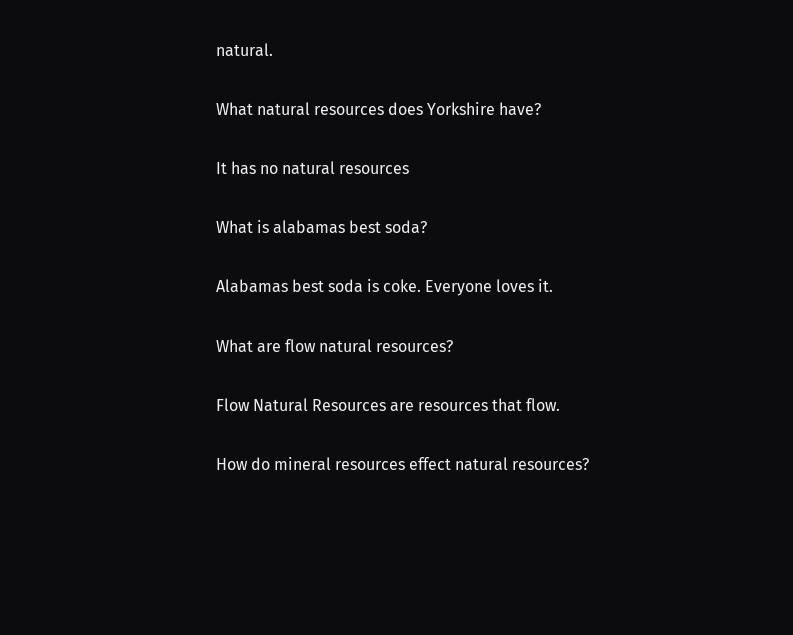natural.

What natural resources does Yorkshire have?

It has no natural resources

What is alabamas best soda?

Alabamas best soda is coke. Everyone loves it.

What are flow natural resources?

Flow Natural Resources are resources that flow.

How do mineral resources effect natural resources?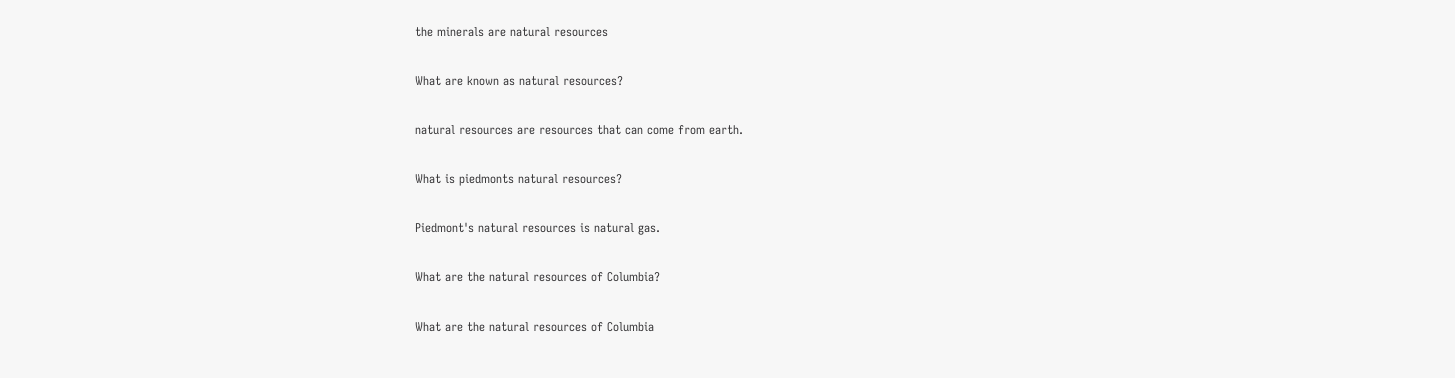the minerals are natural resources

What are known as natural resources?

natural resources are resources that can come from earth.

What is piedmonts natural resources?

Piedmont's natural resources is natural gas.

What are the natural resources of Columbia?

What are the natural resources of Columbia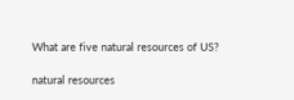What are five natural resources of US?

natural resources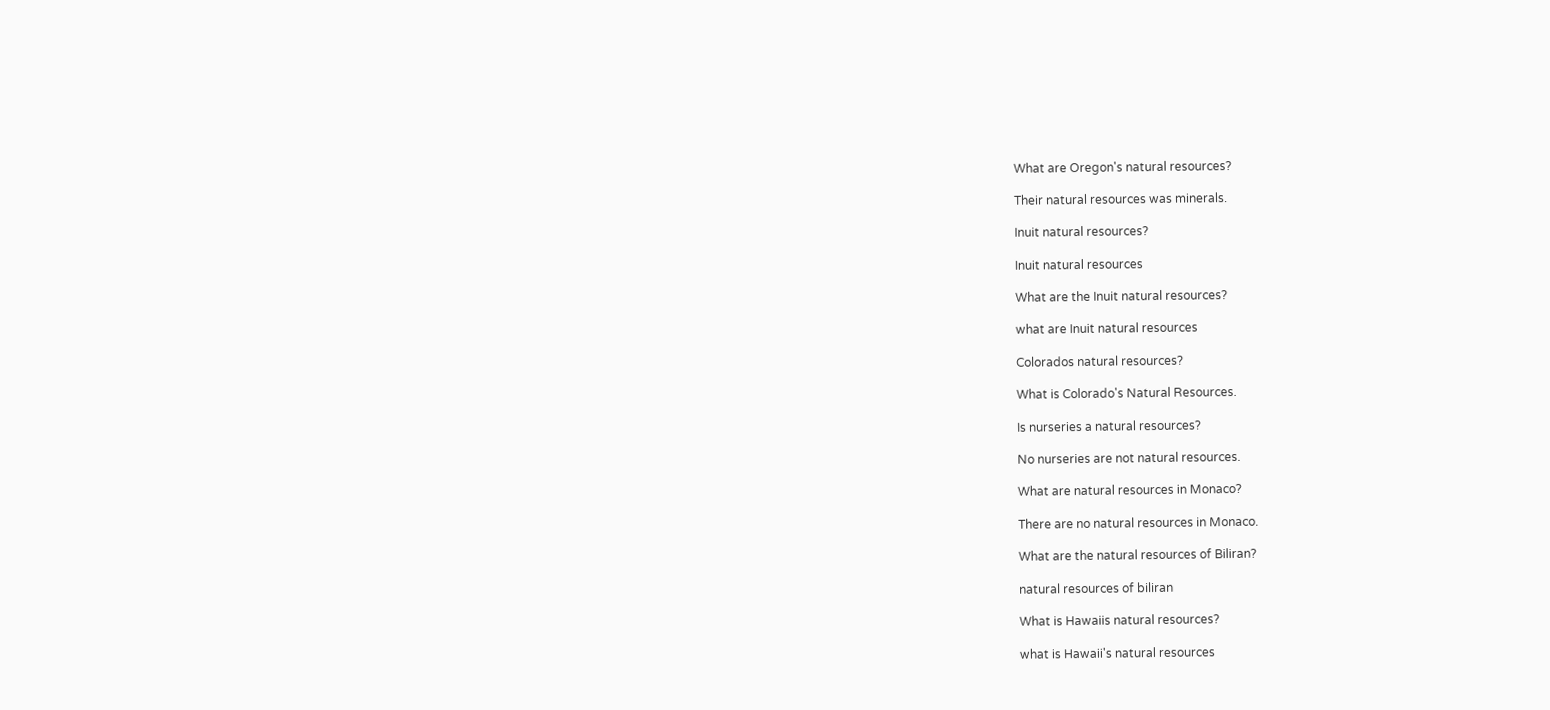What are Oregon's natural resources?

Their natural resources was minerals.

Inuit natural resources?

Inuit natural resources

What are the Inuit natural resources?

what are Inuit natural resources

Colorados natural resources?

What is Colorado's Natural Resources.

Is nurseries a natural resources?

No nurseries are not natural resources.

What are natural resources in Monaco?

There are no natural resources in Monaco.

What are the natural resources of Biliran?

natural resources of biliran

What is Hawaiis natural resources?

what is Hawaii's natural resources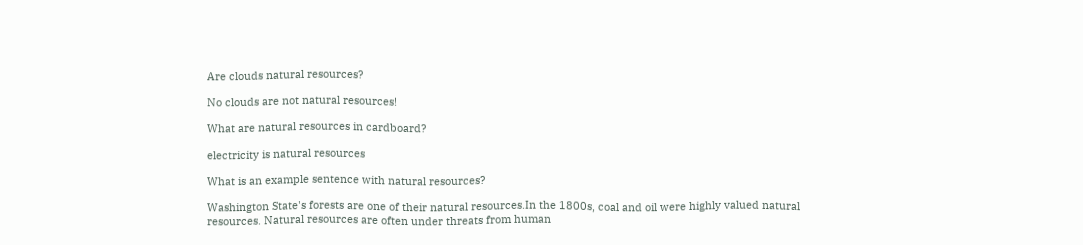Are clouds natural resources?

No clouds are not natural resources!

What are natural resources in cardboard?

electricity is natural resources

What is an example sentence with natural resources?

Washington State's forests are one of their natural resources.In the 1800s, coal and oil were highly valued natural resources. Natural resources are often under threats from human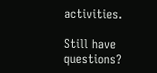activities.

Still have questions?